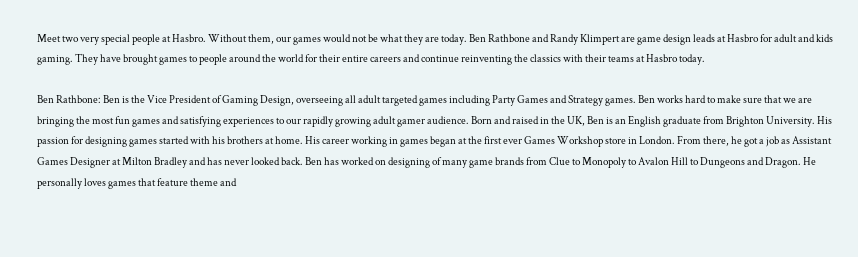Meet two very special people at Hasbro. Without them, our games would not be what they are today. Ben Rathbone and Randy Klimpert are game design leads at Hasbro for adult and kids gaming. They have brought games to people around the world for their entire careers and continue reinventing the classics with their teams at Hasbro today.

Ben Rathbone: Ben is the Vice President of Gaming Design, overseeing all adult targeted games including Party Games and Strategy games. Ben works hard to make sure that we are bringing the most fun games and satisfying experiences to our rapidly growing adult gamer audience. Born and raised in the UK, Ben is an English graduate from Brighton University. His passion for designing games started with his brothers at home. His career working in games began at the first ever Games Workshop store in London. From there, he got a job as Assistant Games Designer at Milton Bradley and has never looked back. Ben has worked on designing of many game brands from Clue to Monopoly to Avalon Hill to Dungeons and Dragon. He personally loves games that feature theme and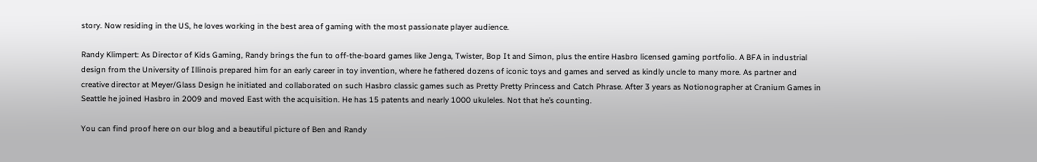story. Now residing in the US, he loves working in the best area of gaming with the most passionate player audience.

Randy Klimpert: As Director of Kids Gaming, Randy brings the fun to off-the-board games like Jenga, Twister, Bop It and Simon, plus the entire Hasbro licensed gaming portfolio. A BFA in industrial design from the University of Illinois prepared him for an early career in toy invention, where he fathered dozens of iconic toys and games and served as kindly uncle to many more. As partner and creative director at Meyer/Glass Design he initiated and collaborated on such Hasbro classic games such as Pretty Pretty Princess and Catch Phrase. After 3 years as Notionographer at Cranium Games in Seattle he joined Hasbro in 2009 and moved East with the acquisition. He has 15 patents and nearly 1000 ukuleles. Not that he’s counting.

You can find proof here on our blog and a beautiful picture of Ben and Randy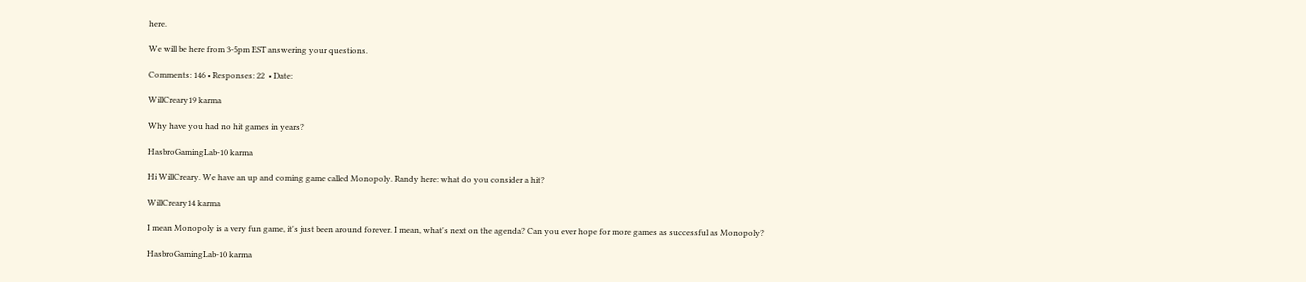here.

We will be here from 3-5pm EST answering your questions.

Comments: 146 • Responses: 22  • Date:

WillCreary19 karma

Why have you had no hit games in years?

HasbroGamingLab-10 karma

Hi WillCreary. We have an up and coming game called Monopoly. Randy here: what do you consider a hit?

WillCreary14 karma

I mean Monopoly is a very fun game, it's just been around forever. I mean, what's next on the agenda? Can you ever hope for more games as successful as Monopoly?

HasbroGamingLab-10 karma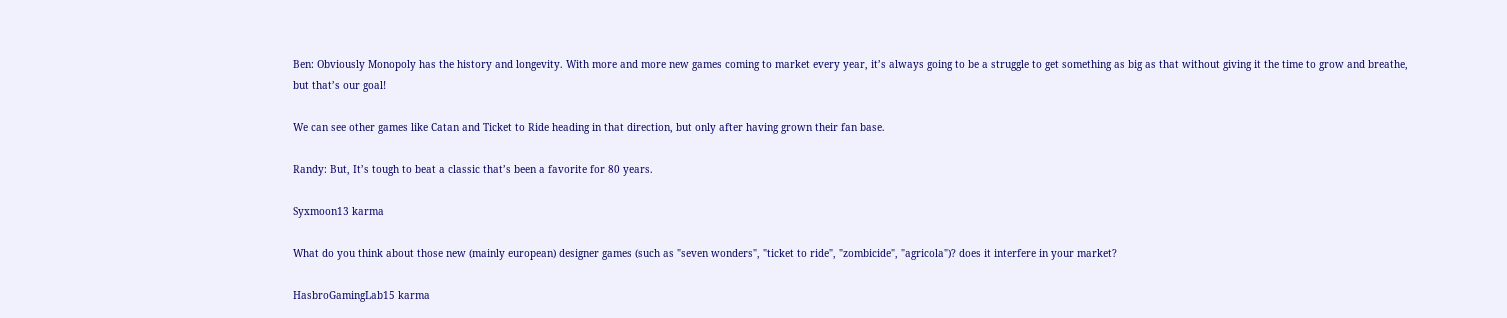Ben: Obviously Monopoly has the history and longevity. With more and more new games coming to market every year, it’s always going to be a struggle to get something as big as that without giving it the time to grow and breathe, but that’s our goal!

We can see other games like Catan and Ticket to Ride heading in that direction, but only after having grown their fan base.

Randy: But, It’s tough to beat a classic that’s been a favorite for 80 years.

Syxmoon13 karma

What do you think about those new (mainly european) designer games (such as "seven wonders", "ticket to ride", "zombicide", "agricola")? does it interfere in your market?

HasbroGamingLab15 karma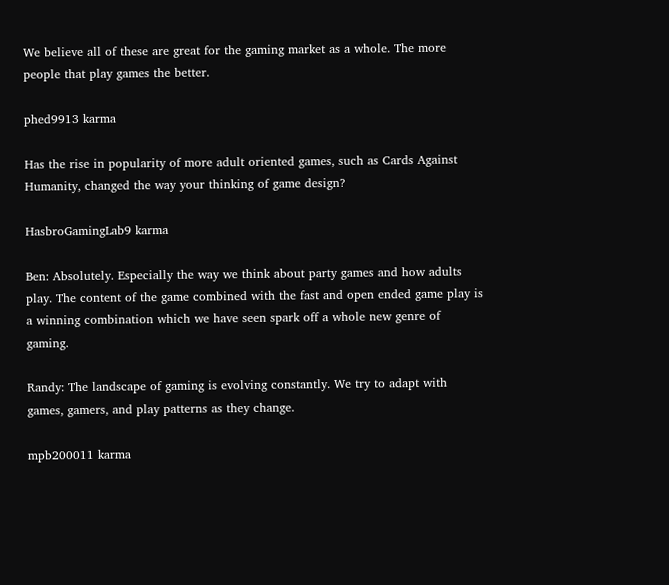We believe all of these are great for the gaming market as a whole. The more people that play games the better.

phed9913 karma

Has the rise in popularity of more adult oriented games, such as Cards Against Humanity, changed the way your thinking of game design?

HasbroGamingLab9 karma

Ben: Absolutely. Especially the way we think about party games and how adults play. The content of the game combined with the fast and open ended game play is a winning combination which we have seen spark off a whole new genre of gaming.

Randy: The landscape of gaming is evolving constantly. We try to adapt with games, gamers, and play patterns as they change.

mpb200011 karma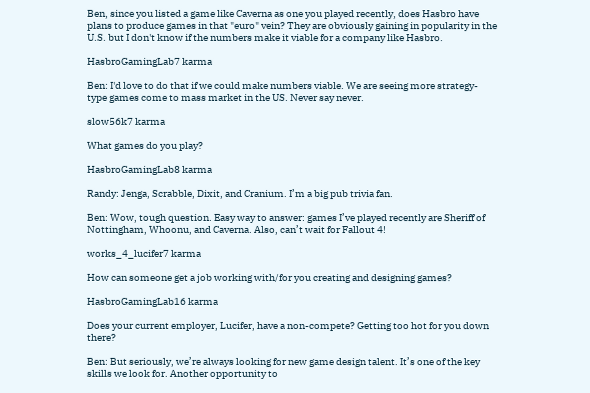Ben, since you listed a game like Caverna as one you played recently, does Hasbro have plans to produce games in that "euro" vein? They are obviously gaining in popularity in the U.S. but I don't know if the numbers make it viable for a company like Hasbro.

HasbroGamingLab7 karma

Ben: I'd love to do that if we could make numbers viable. We are seeing more strategy-type games come to mass market in the US. Never say never.

slow56k7 karma

What games do you play?

HasbroGamingLab8 karma

Randy: Jenga, Scrabble, Dixit, and Cranium. I’m a big pub trivia fan.

Ben: Wow, tough question. Easy way to answer: games I’ve played recently are Sheriff of Nottingham, Whoonu, and Caverna. Also, can’t wait for Fallout 4!

works_4_lucifer7 karma

How can someone get a job working with/for you creating and designing games?

HasbroGamingLab16 karma

Does your current employer, Lucifer, have a non-compete? Getting too hot for you down there?

Ben: But seriously, we’re always looking for new game design talent. It’s one of the key skills we look for. Another opportunity to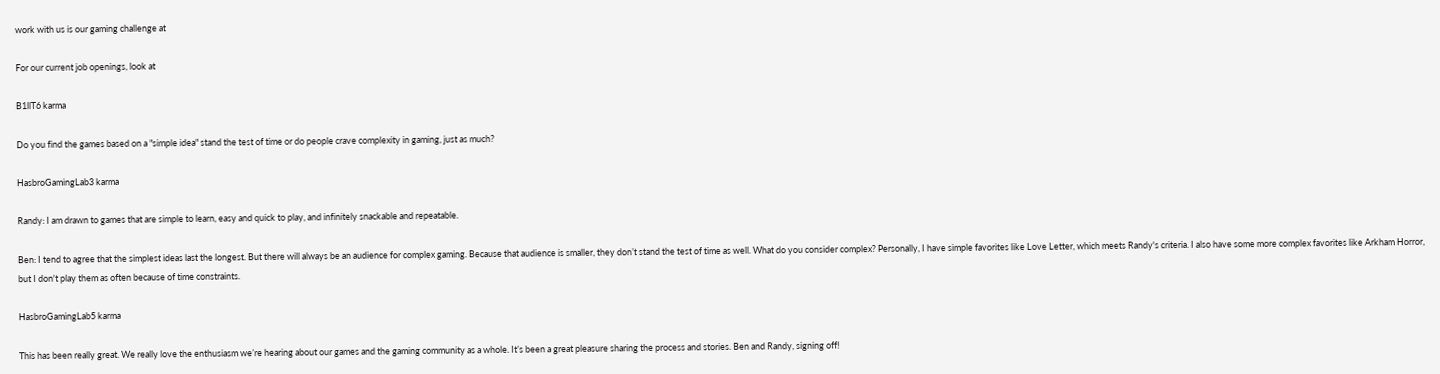work with us is our gaming challenge at

For our current job openings, look at

B1llT6 karma

Do you find the games based on a "simple idea" stand the test of time or do people crave complexity in gaming, just as much?

HasbroGamingLab3 karma

Randy: I am drawn to games that are simple to learn, easy and quick to play, and infinitely snackable and repeatable.

Ben: I tend to agree that the simplest ideas last the longest. But there will always be an audience for complex gaming. Because that audience is smaller, they don’t stand the test of time as well. What do you consider complex? Personally, I have simple favorites like Love Letter, which meets Randy's criteria. I also have some more complex favorites like Arkham Horror, but I don't play them as often because of time constraints.

HasbroGamingLab5 karma

This has been really great. We really love the enthusiasm we’re hearing about our games and the gaming community as a whole. It’s been a great pleasure sharing the process and stories. Ben and Randy, signing off!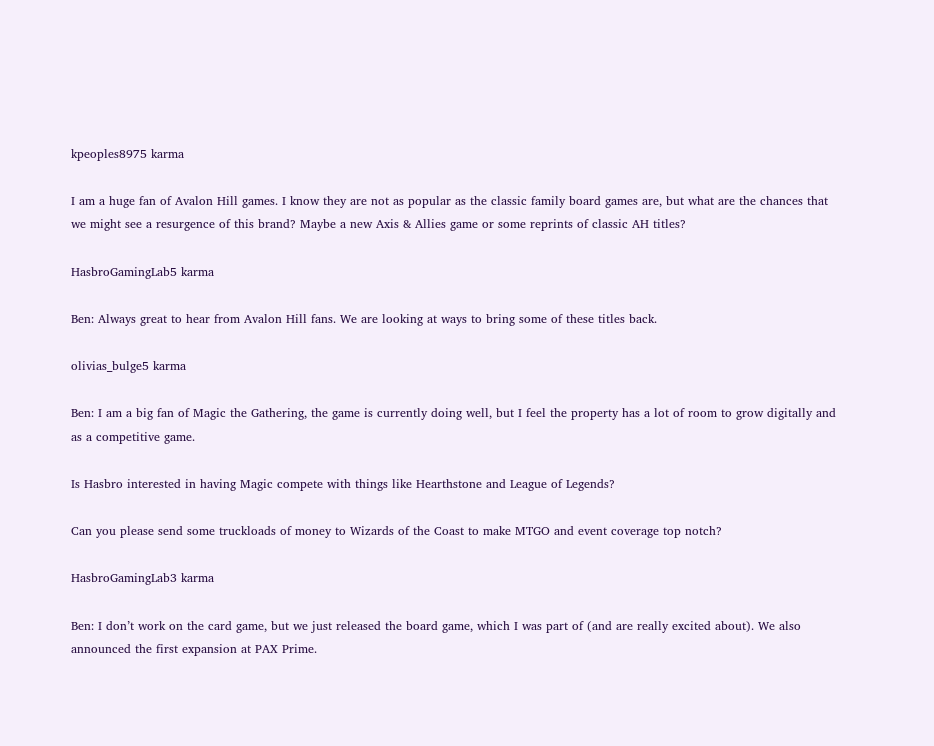kpeoples8975 karma

I am a huge fan of Avalon Hill games. I know they are not as popular as the classic family board games are, but what are the chances that we might see a resurgence of this brand? Maybe a new Axis & Allies game or some reprints of classic AH titles?

HasbroGamingLab5 karma

Ben: Always great to hear from Avalon Hill fans. We are looking at ways to bring some of these titles back.

olivias_bulge5 karma

Ben: I am a big fan of Magic the Gathering, the game is currently doing well, but I feel the property has a lot of room to grow digitally and as a competitive game.

Is Hasbro interested in having Magic compete with things like Hearthstone and League of Legends?

Can you please send some truckloads of money to Wizards of the Coast to make MTGO and event coverage top notch?

HasbroGamingLab3 karma

Ben: I don’t work on the card game, but we just released the board game, which I was part of (and are really excited about). We also announced the first expansion at PAX Prime.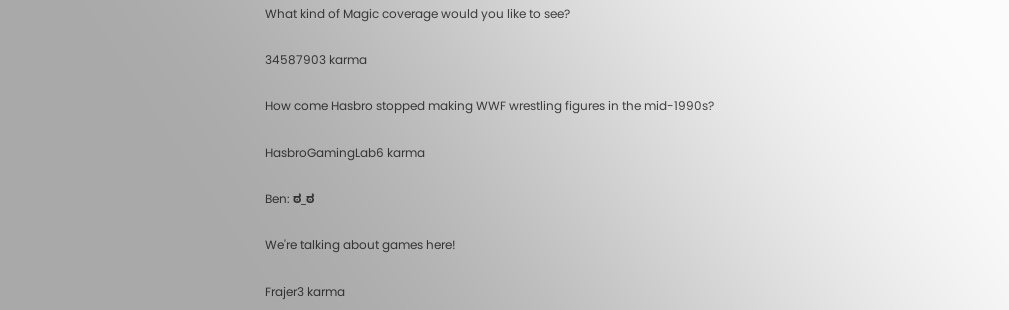What kind of Magic coverage would you like to see?

34587903 karma

How come Hasbro stopped making WWF wrestling figures in the mid-1990s?

HasbroGamingLab6 karma

Ben: ಠ_ಠ

We're talking about games here!

Frajer3 karma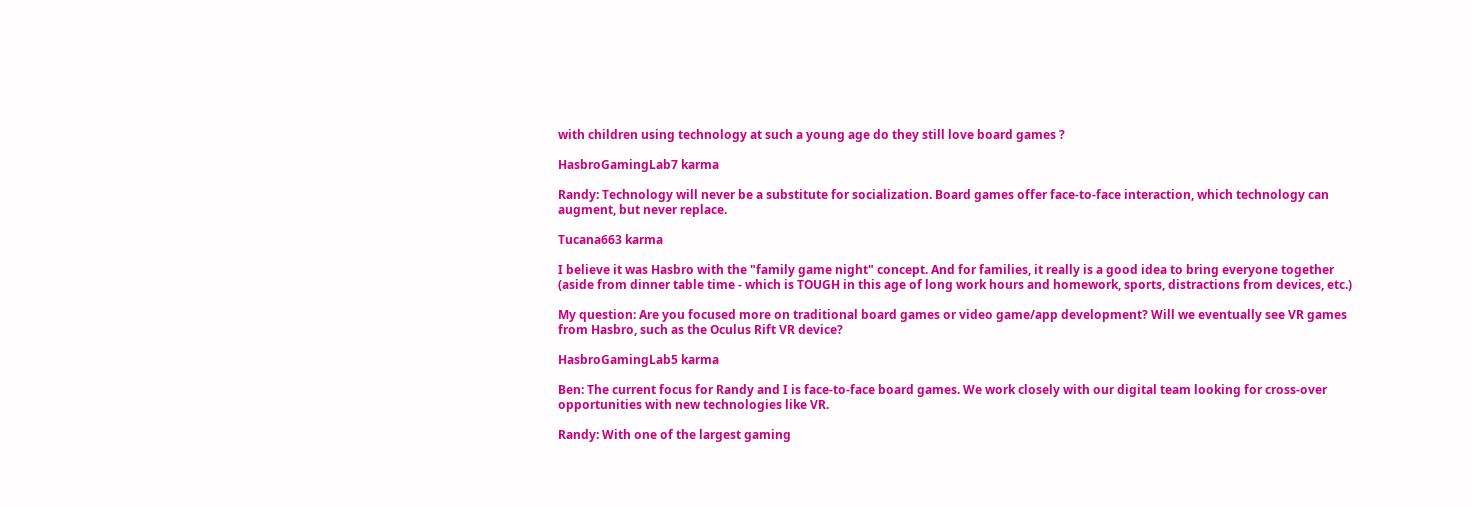with children using technology at such a young age do they still love board games ?

HasbroGamingLab7 karma

Randy: Technology will never be a substitute for socialization. Board games offer face-to-face interaction, which technology can augment, but never replace.

Tucana663 karma

I believe it was Hasbro with the "family game night" concept. And for families, it really is a good idea to bring everyone together (aside from dinner table time - which is TOUGH in this age of long work hours and homework, sports, distractions from devices, etc.)

My question: Are you focused more on traditional board games or video game/app development? Will we eventually see VR games from Hasbro, such as the Oculus Rift VR device?

HasbroGamingLab5 karma

Ben: The current focus for Randy and I is face-to-face board games. We work closely with our digital team looking for cross-over opportunities with new technologies like VR.

Randy: With one of the largest gaming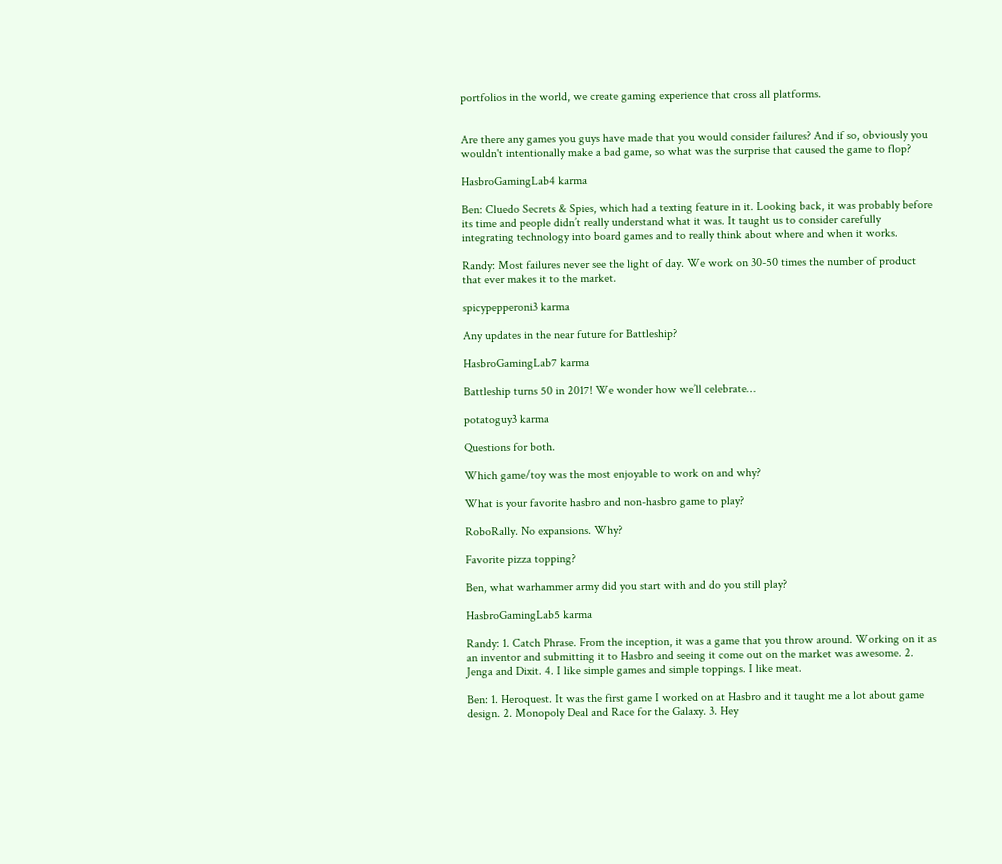portfolios in the world, we create gaming experience that cross all platforms.


Are there any games you guys have made that you would consider failures? And if so, obviously you wouldn't intentionally make a bad game, so what was the surprise that caused the game to flop?

HasbroGamingLab4 karma

Ben: Cluedo Secrets & Spies, which had a texting feature in it. Looking back, it was probably before its time and people didn’t really understand what it was. It taught us to consider carefully integrating technology into board games and to really think about where and when it works.

Randy: Most failures never see the light of day. We work on 30-50 times the number of product that ever makes it to the market.

spicypepperoni3 karma

Any updates in the near future for Battleship?

HasbroGamingLab7 karma

Battleship turns 50 in 2017! We wonder how we’ll celebrate…

potatoguy3 karma

Questions for both.

Which game/toy was the most enjoyable to work on and why?

What is your favorite hasbro and non-hasbro game to play?

RoboRally. No expansions. Why?

Favorite pizza topping?

Ben, what warhammer army did you start with and do you still play?

HasbroGamingLab5 karma

Randy: 1. Catch Phrase. From the inception, it was a game that you throw around. Working on it as an inventor and submitting it to Hasbro and seeing it come out on the market was awesome. 2. Jenga and Dixit. 4. I like simple games and simple toppings. I like meat.

Ben: 1. Heroquest. It was the first game I worked on at Hasbro and it taught me a lot about game design. 2. Monopoly Deal and Race for the Galaxy. 3. Hey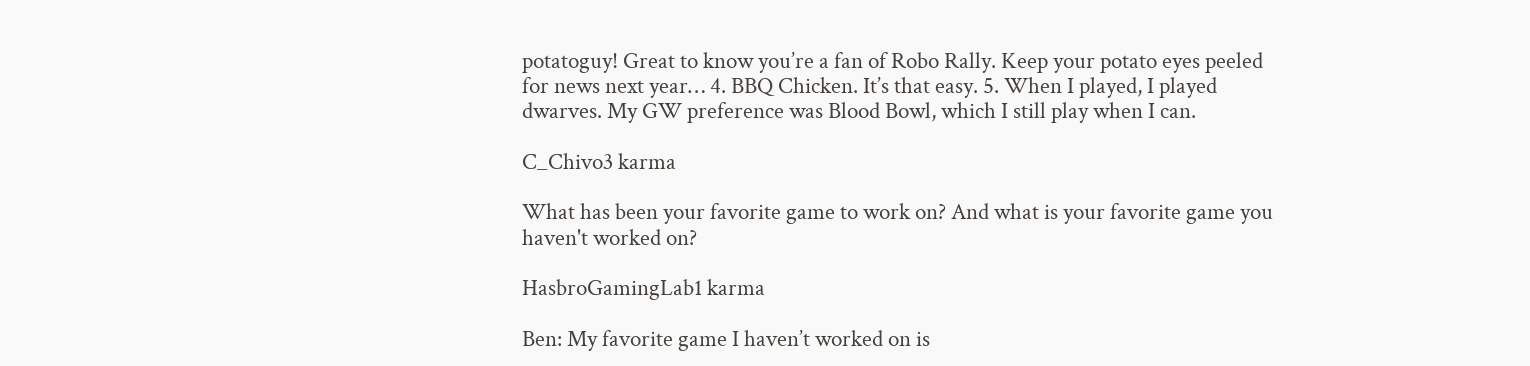potatoguy! Great to know you’re a fan of Robo Rally. Keep your potato eyes peeled for news next year… 4. BBQ Chicken. It’s that easy. 5. When I played, I played dwarves. My GW preference was Blood Bowl, which I still play when I can.

C_Chivo3 karma

What has been your favorite game to work on? And what is your favorite game you haven't worked on?

HasbroGamingLab1 karma

Ben: My favorite game I haven’t worked on is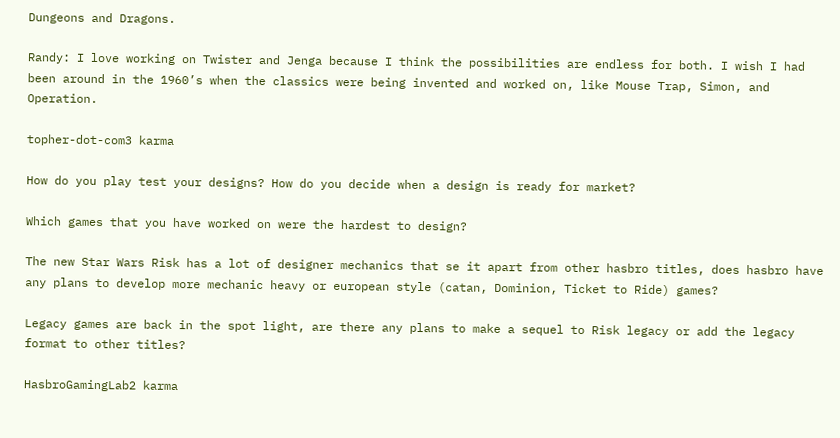Dungeons and Dragons.

Randy: I love working on Twister and Jenga because I think the possibilities are endless for both. I wish I had been around in the 1960’s when the classics were being invented and worked on, like Mouse Trap, Simon, and Operation.

topher-dot-com3 karma

How do you play test your designs? How do you decide when a design is ready for market?

Which games that you have worked on were the hardest to design?

The new Star Wars Risk has a lot of designer mechanics that se it apart from other hasbro titles, does hasbro have any plans to develop more mechanic heavy or european style (catan, Dominion, Ticket to Ride) games?

Legacy games are back in the spot light, are there any plans to make a sequel to Risk legacy or add the legacy format to other titles?

HasbroGamingLab2 karma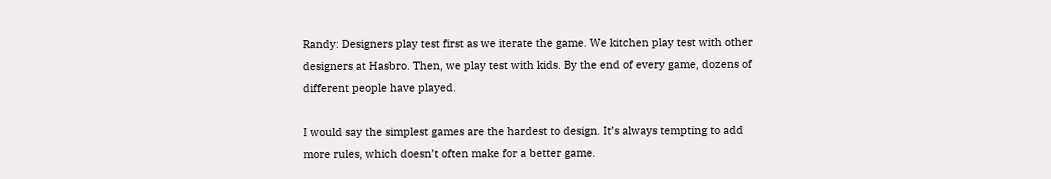Randy: Designers play test first as we iterate the game. We kitchen play test with other designers at Hasbro. Then, we play test with kids. By the end of every game, dozens of different people have played.

I would say the simplest games are the hardest to design. It’s always tempting to add more rules, which doesn’t often make for a better game.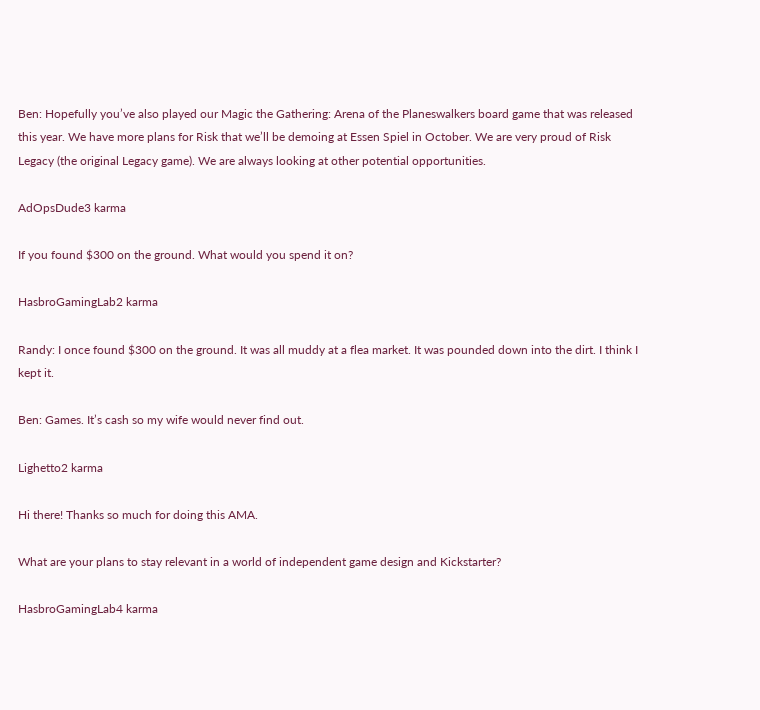Ben: Hopefully you’ve also played our Magic the Gathering: Arena of the Planeswalkers board game that was released this year. We have more plans for Risk that we’ll be demoing at Essen Spiel in October. We are very proud of Risk Legacy (the original Legacy game). We are always looking at other potential opportunities.

AdOpsDude3 karma

If you found $300 on the ground. What would you spend it on?

HasbroGamingLab2 karma

Randy: I once found $300 on the ground. It was all muddy at a flea market. It was pounded down into the dirt. I think I kept it.

Ben: Games. It’s cash so my wife would never find out.

Lighetto2 karma

Hi there! Thanks so much for doing this AMA.

What are your plans to stay relevant in a world of independent game design and Kickstarter?

HasbroGamingLab4 karma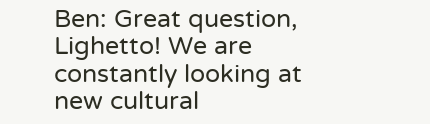Ben: Great question, Lighetto! We are constantly looking at new cultural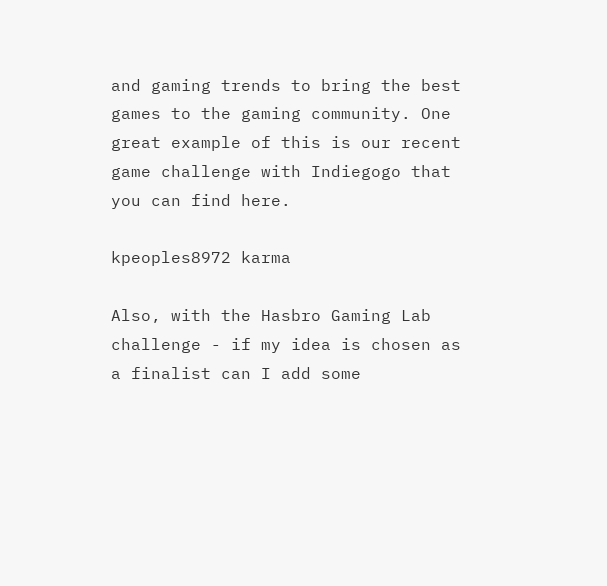and gaming trends to bring the best games to the gaming community. One great example of this is our recent game challenge with Indiegogo that you can find here.

kpeoples8972 karma

Also, with the Hasbro Gaming Lab challenge - if my idea is chosen as a finalist can I add some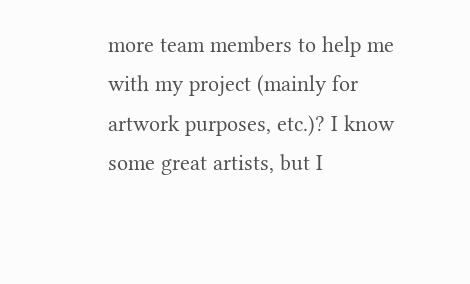more team members to help me with my project (mainly for artwork purposes, etc.)? I know some great artists, but I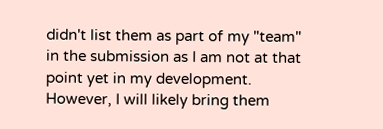didn't list them as part of my "team" in the submission as I am not at that point yet in my development. However, I will likely bring them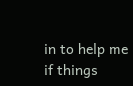in to help me if things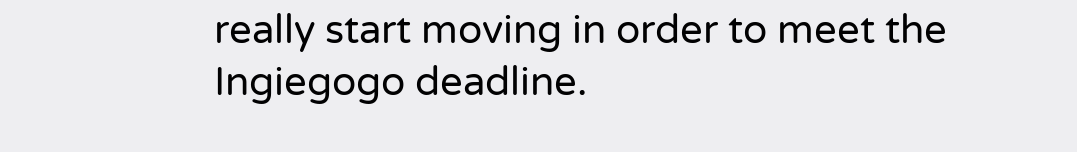really start moving in order to meet the Ingiegogo deadline.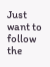Just want to follow the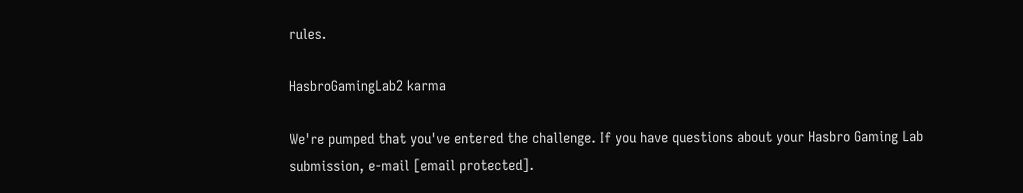rules.

HasbroGamingLab2 karma

We're pumped that you've entered the challenge. If you have questions about your Hasbro Gaming Lab submission, e-mail [email protected].